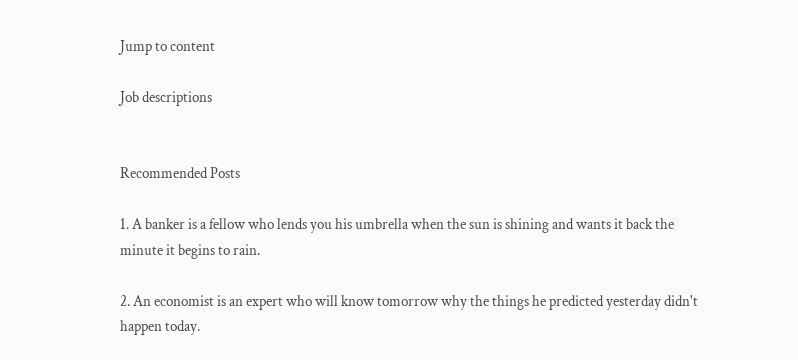Jump to content

Job descriptions


Recommended Posts

1. A banker is a fellow who lends you his umbrella when the sun is shining and wants it back the minute it begins to rain.

2. An economist is an expert who will know tomorrow why the things he predicted yesterday didn't happen today.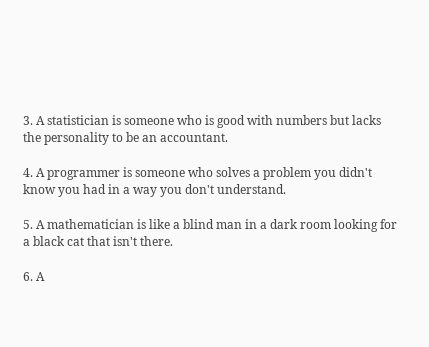3. A statistician is someone who is good with numbers but lacks the personality to be an accountant.

4. A programmer is someone who solves a problem you didn't know you had in a way you don't understand.

5. A mathematician is like a blind man in a dark room looking for a black cat that isn't there.

6. A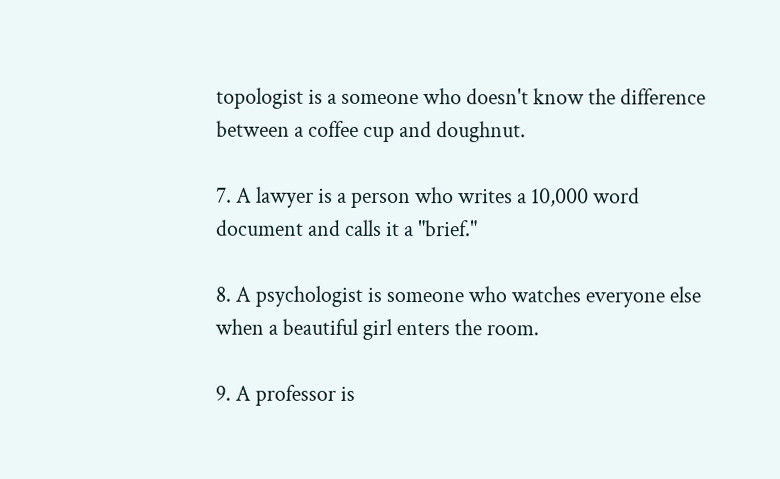topologist is a someone who doesn't know the difference between a coffee cup and doughnut.

7. A lawyer is a person who writes a 10,000 word document and calls it a "brief."

8. A psychologist is someone who watches everyone else when a beautiful girl enters the room.

9. A professor is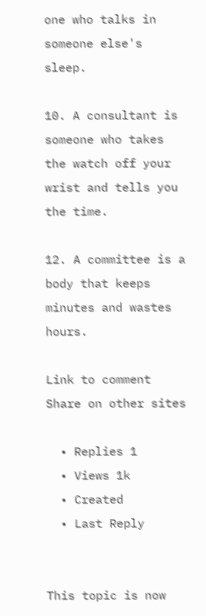one who talks in someone else's sleep.

10. A consultant is someone who takes the watch off your wrist and tells you the time.

12. A committee is a body that keeps minutes and wastes hours.

Link to comment
Share on other sites

  • Replies 1
  • Views 1k
  • Created
  • Last Reply


This topic is now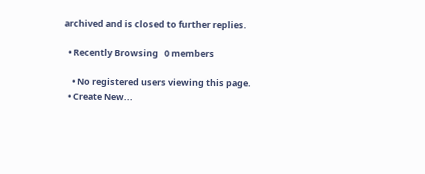archived and is closed to further replies.

  • Recently Browsing   0 members

    • No registered users viewing this page.
  • Create New...